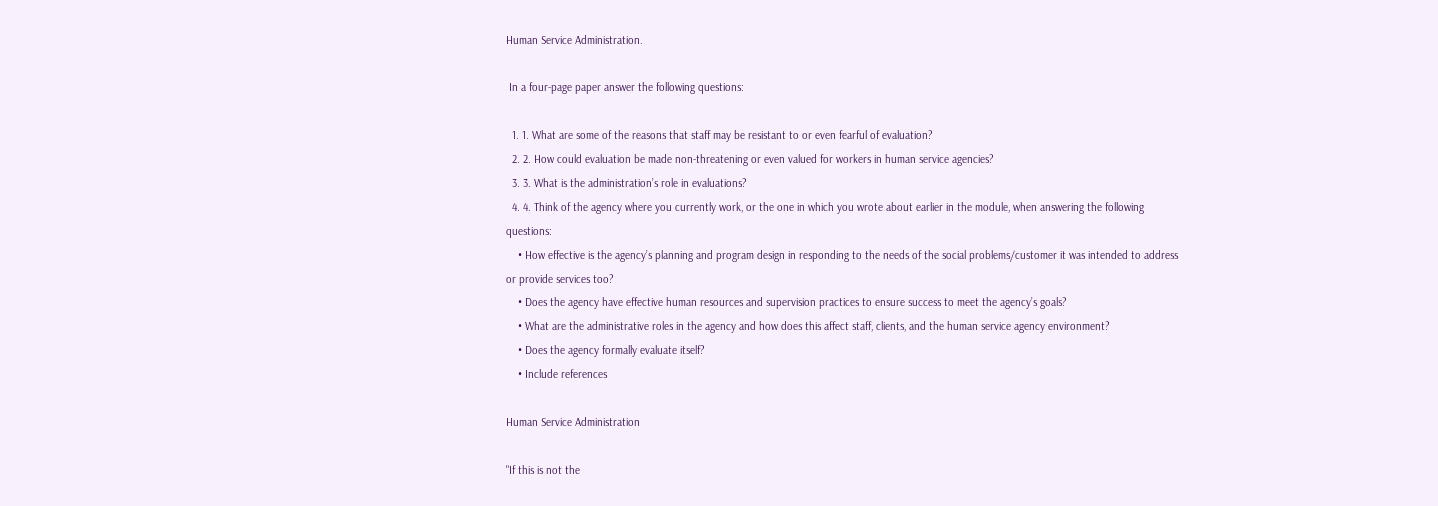Human Service Administration.

 In a four-page paper answer the following questions:

  1. 1. What are some of the reasons that staff may be resistant to or even fearful of evaluation?
  2. 2. How could evaluation be made non-threatening or even valued for workers in human service agencies?
  3. 3. What is the administration’s role in evaluations?
  4. 4. Think of the agency where you currently work, or the one in which you wrote about earlier in the module, when answering the following questions:
    • How effective is the agency’s planning and program design in responding to the needs of the social problems/customer it was intended to address or provide services too?
    • Does the agency have effective human resources and supervision practices to ensure success to meet the agency’s goals?
    • What are the administrative roles in the agency and how does this affect staff, clients, and the human service agency environment?
    • Does the agency formally evaluate itself?
    • Include references

Human Service Administration

"If this is not the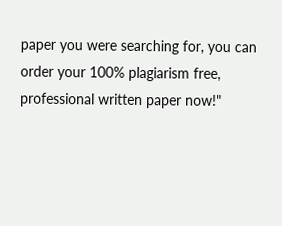paper you were searching for, you can order your 100% plagiarism free, professional written paper now!"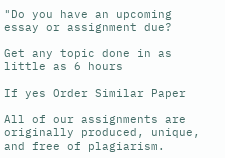"Do you have an upcoming essay or assignment due?

Get any topic done in as little as 6 hours

If yes Order Similar Paper

All of our assignments are originally produced, unique, and free of plagiarism.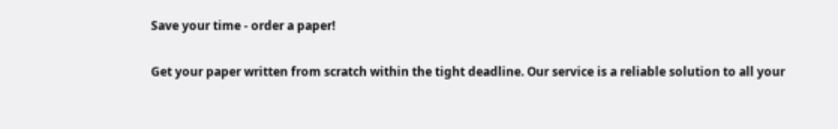Save your time - order a paper!

Get your paper written from scratch within the tight deadline. Our service is a reliable solution to all your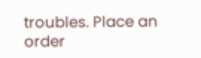troubles. Place an order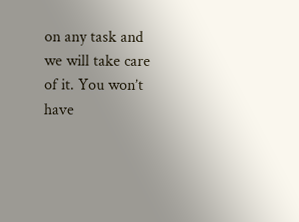on any task and we will take care of it. You won’t have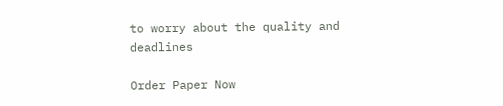to worry about the quality and deadlines

Order Paper Now